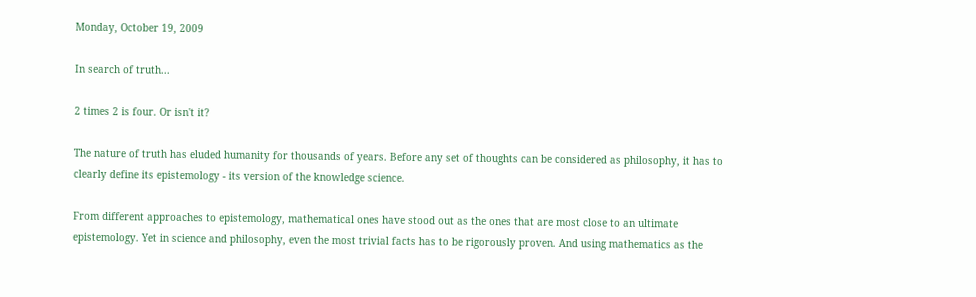Monday, October 19, 2009

In search of truth...

2 times 2 is four. Or isn't it?

The nature of truth has eluded humanity for thousands of years. Before any set of thoughts can be considered as philosophy, it has to clearly define its epistemology - its version of the knowledge science.

From different approaches to epistemology, mathematical ones have stood out as the ones that are most close to an ultimate epistemology. Yet in science and philosophy, even the most trivial facts has to be rigorously proven. And using mathematics as the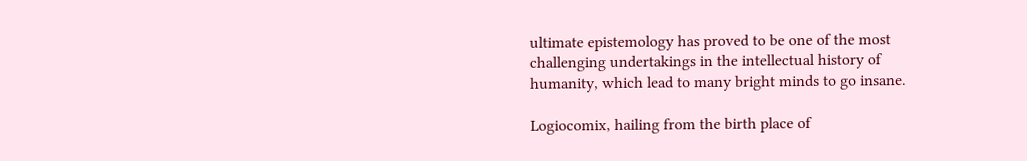ultimate epistemology has proved to be one of the most challenging undertakings in the intellectual history of humanity, which lead to many bright minds to go insane.

Logiocomix, hailing from the birth place of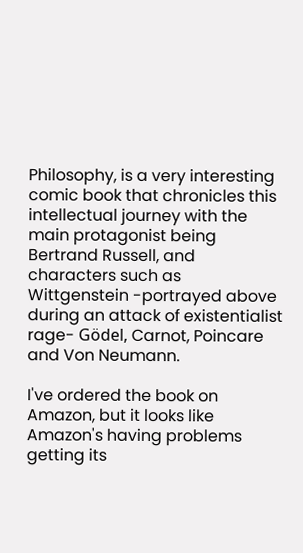Philosophy, is a very interesting comic book that chronicles this intellectual journey with the main protagonist being Bertrand Russell, and characters such as Wittgenstein -portrayed above during an attack of existentialist rage- Gödel, Carnot, Poincare and Von Neumann.

I've ordered the book on Amazon, but it looks like Amazon's having problems getting its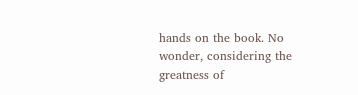hands on the book. No wonder, considering the greatness of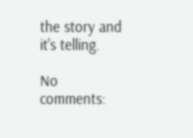the story and it's telling.

No comments: